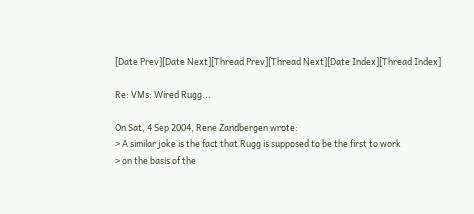[Date Prev][Date Next][Thread Prev][Thread Next][Date Index][Thread Index]

Re: VMs: Wired Rugg...

On Sat, 4 Sep 2004, Rene Zandbergen wrote:
> A similar joke is the fact that Rugg is supposed to be the first to work
> on the basis of the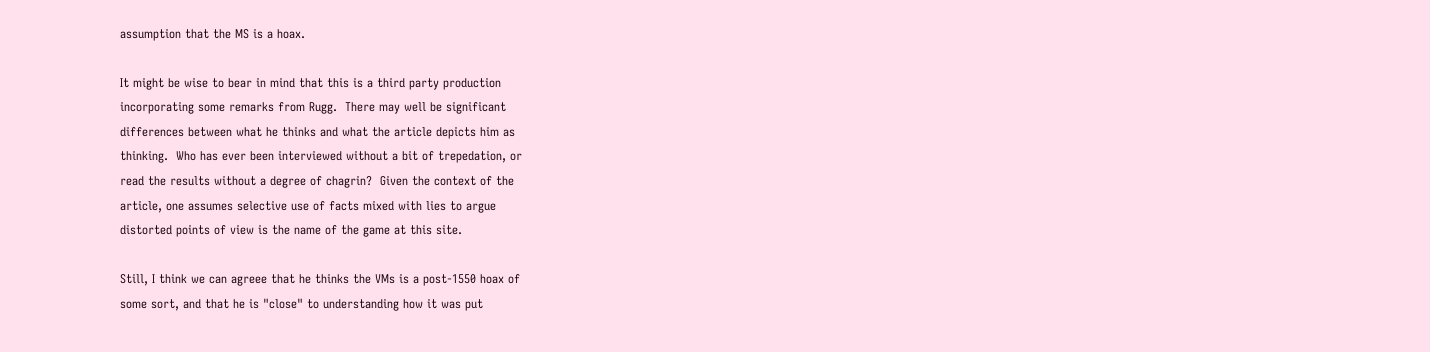assumption that the MS is a hoax.

It might be wise to bear in mind that this is a third party production
incorporating some remarks from Rugg.  There may well be significant
differences between what he thinks and what the article depicts him as
thinking.  Who has ever been interviewed without a bit of trepedation, or
read the results without a degree of chagrin?  Given the context of the
article, one assumes selective use of facts mixed with lies to argue
distorted points of view is the name of the game at this site.

Still, I think we can agreee that he thinks the VMs is a post-1550 hoax of
some sort, and that he is "close" to understanding how it was put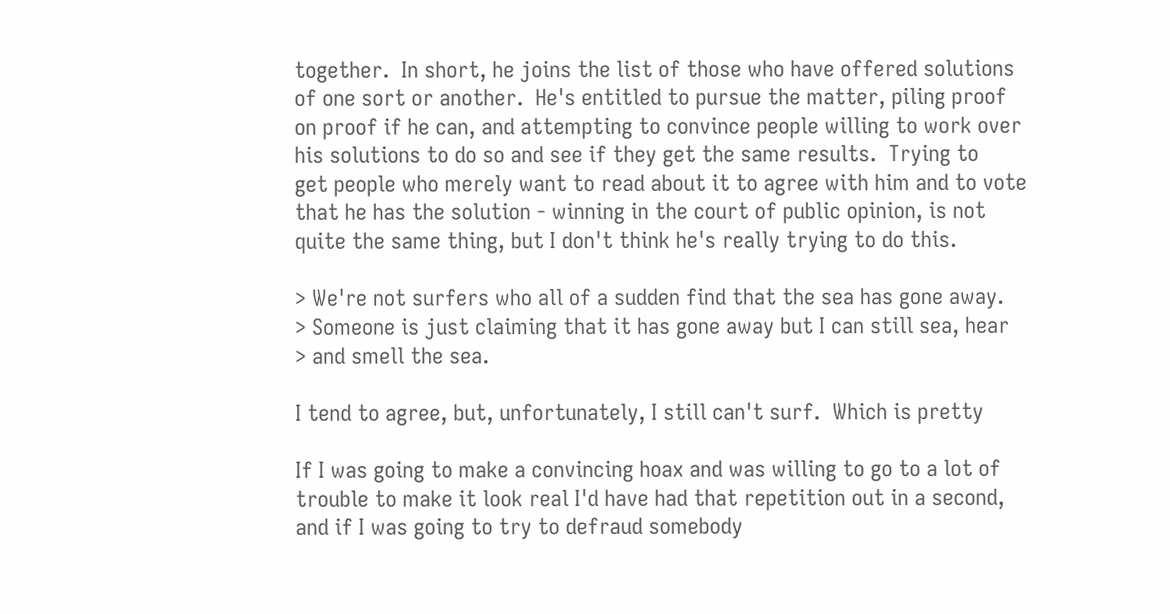together.  In short, he joins the list of those who have offered solutions
of one sort or another.  He's entitled to pursue the matter, piling proof
on proof if he can, and attempting to convince people willing to work over
his solutions to do so and see if they get the same results.  Trying to
get people who merely want to read about it to agree with him and to vote
that he has the solution - winning in the court of public opinion, is not
quite the same thing, but I don't think he's really trying to do this.

> We're not surfers who all of a sudden find that the sea has gone away.
> Someone is just claiming that it has gone away but I can still sea, hear
> and smell the sea.

I tend to agree, but, unfortunately, I still can't surf.  Which is pretty

If I was going to make a convincing hoax and was willing to go to a lot of
trouble to make it look real I'd have had that repetition out in a second,
and if I was going to try to defraud somebody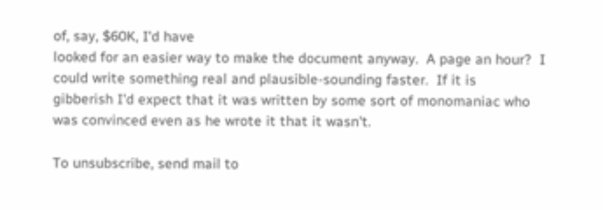of, say, $60K, I'd have
looked for an easier way to make the document anyway.  A page an hour?  I
could write something real and plausible-sounding faster.  If it is
gibberish I'd expect that it was written by some sort of monomaniac who
was convinced even as he wrote it that it wasn't.

To unsubscribe, send mail to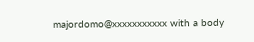majordomo@xxxxxxxxxxx with a body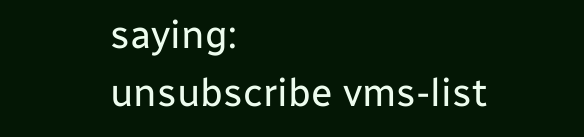saying:
unsubscribe vms-list